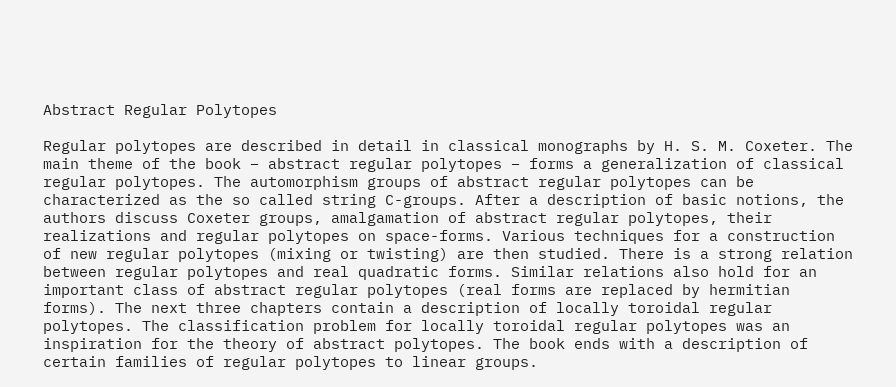Abstract Regular Polytopes

Regular polytopes are described in detail in classical monographs by H. S. M. Coxeter. The main theme of the book – abstract regular polytopes – forms a generalization of classical regular polytopes. The automorphism groups of abstract regular polytopes can be characterized as the so called string C-groups. After a description of basic notions, the authors discuss Coxeter groups, amalgamation of abstract regular polytopes, their realizations and regular polytopes on space-forms. Various techniques for a construction of new regular polytopes (mixing or twisting) are then studied. There is a strong relation between regular polytopes and real quadratic forms. Similar relations also hold for an important class of abstract regular polytopes (real forms are replaced by hermitian forms). The next three chapters contain a description of locally toroidal regular polytopes. The classification problem for locally toroidal regular polytopes was an inspiration for the theory of abstract polytopes. The book ends with a description of certain families of regular polytopes to linear groups.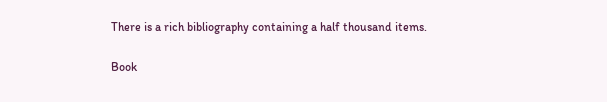There is a rich bibliography containing a half thousand items.

Book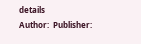details
Author:  Publisher: